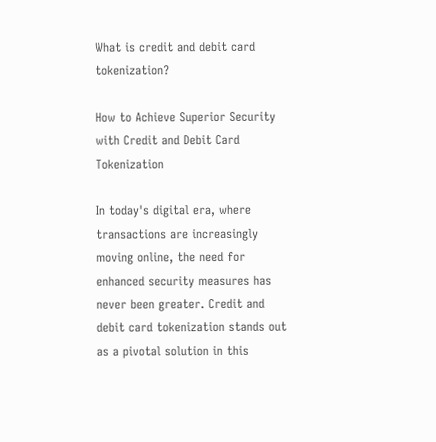What is credit and debit card tokenization?

How to Achieve Superior Security with Credit and Debit Card Tokenization

In today's digital era, where transactions are increasingly moving online, the need for enhanced security measures has never been greater. Credit and debit card tokenization stands out as a pivotal solution in this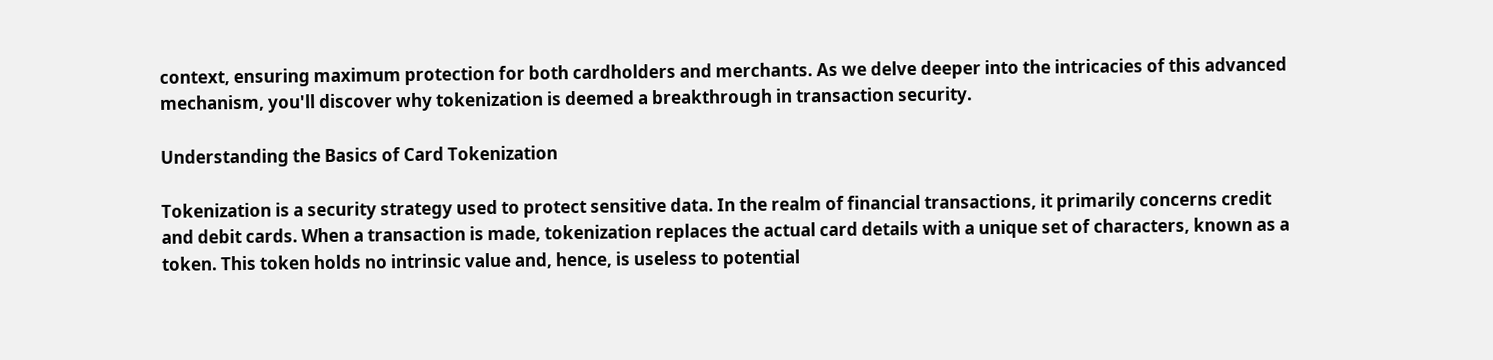context, ensuring maximum protection for both cardholders and merchants. As we delve deeper into the intricacies of this advanced mechanism, you'll discover why tokenization is deemed a breakthrough in transaction security.

Understanding the Basics of Card Tokenization

Tokenization is a security strategy used to protect sensitive data. In the realm of financial transactions, it primarily concerns credit and debit cards. When a transaction is made, tokenization replaces the actual card details with a unique set of characters, known as a token. This token holds no intrinsic value and, hence, is useless to potential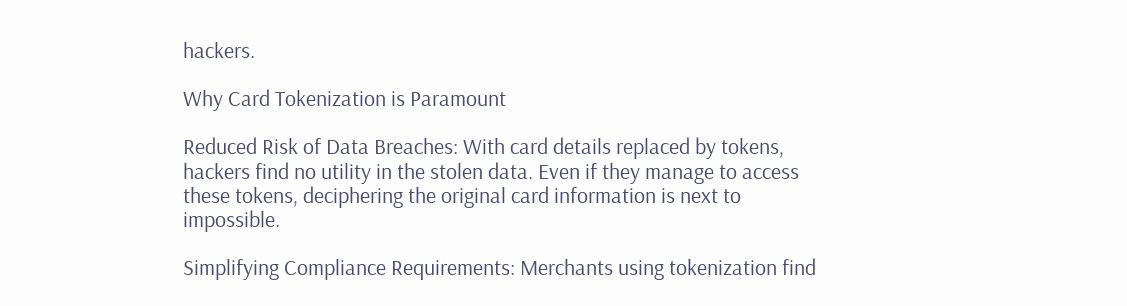hackers.

Why Card Tokenization is Paramount

Reduced Risk of Data Breaches: With card details replaced by tokens, hackers find no utility in the stolen data. Even if they manage to access these tokens, deciphering the original card information is next to impossible.

Simplifying Compliance Requirements: Merchants using tokenization find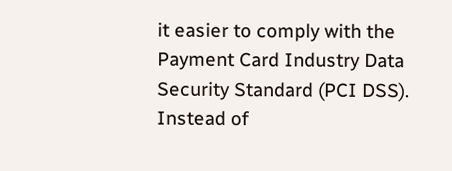it easier to comply with the Payment Card Industry Data Security Standard (PCI DSS). Instead of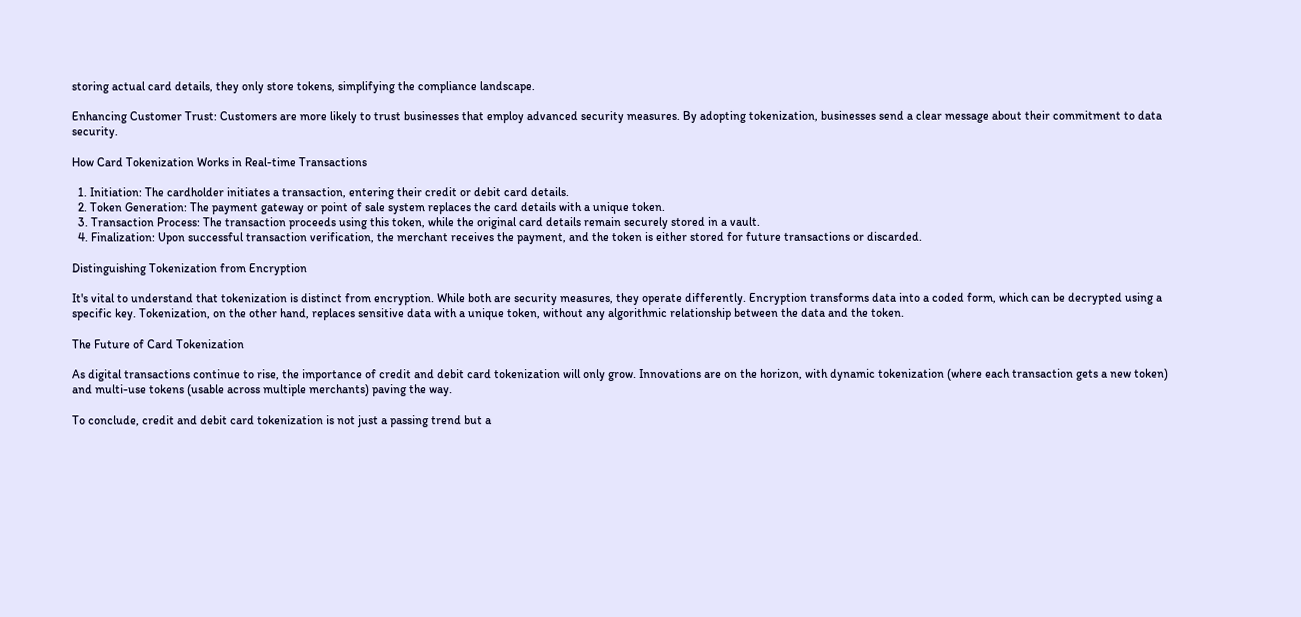storing actual card details, they only store tokens, simplifying the compliance landscape.

Enhancing Customer Trust: Customers are more likely to trust businesses that employ advanced security measures. By adopting tokenization, businesses send a clear message about their commitment to data security.

How Card Tokenization Works in Real-time Transactions

  1. Initiation: The cardholder initiates a transaction, entering their credit or debit card details.
  2. Token Generation: The payment gateway or point of sale system replaces the card details with a unique token.
  3. Transaction Process: The transaction proceeds using this token, while the original card details remain securely stored in a vault.
  4. Finalization: Upon successful transaction verification, the merchant receives the payment, and the token is either stored for future transactions or discarded.

Distinguishing Tokenization from Encryption

It's vital to understand that tokenization is distinct from encryption. While both are security measures, they operate differently. Encryption transforms data into a coded form, which can be decrypted using a specific key. Tokenization, on the other hand, replaces sensitive data with a unique token, without any algorithmic relationship between the data and the token.

The Future of Card Tokenization

As digital transactions continue to rise, the importance of credit and debit card tokenization will only grow. Innovations are on the horizon, with dynamic tokenization (where each transaction gets a new token) and multi-use tokens (usable across multiple merchants) paving the way.

To conclude, credit and debit card tokenization is not just a passing trend but a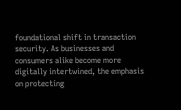foundational shift in transaction security. As businesses and consumers alike become more digitally intertwined, the emphasis on protecting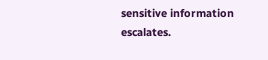sensitive information escalates.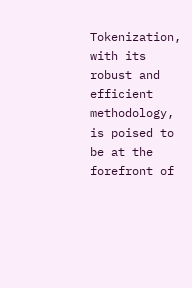Tokenization, with its robust and efficient methodology, is poised to be at the forefront of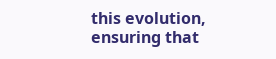this evolution, ensuring that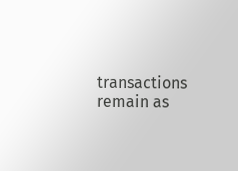transactions remain as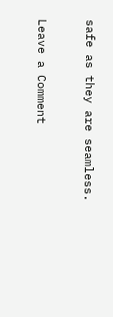safe as they are seamless.

Leave a Comment